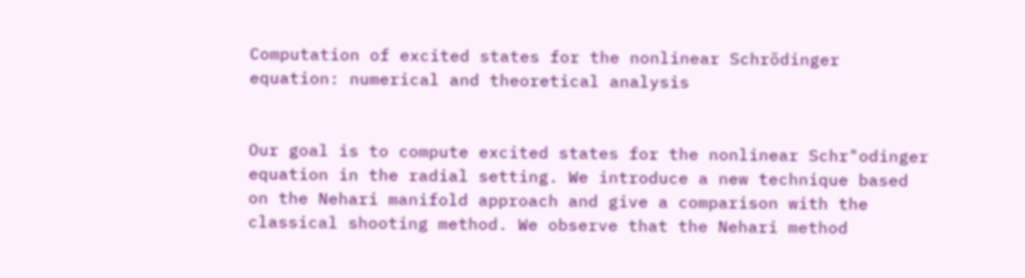Computation of excited states for the nonlinear Schrödinger equation: numerical and theoretical analysis


Our goal is to compute excited states for the nonlinear Schr"odinger equation in the radial setting. We introduce a new technique based on the Nehari manifold approach and give a comparison with the classical shooting method. We observe that the Nehari method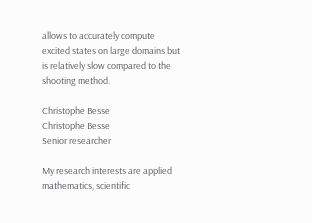allows to accurately compute excited states on large domains but is relatively slow compared to the shooting method.

Christophe Besse
Christophe Besse
Senior researcher

My research interests are applied mathematics, scientific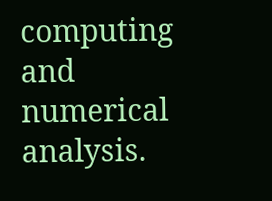computing and numerical analysis.